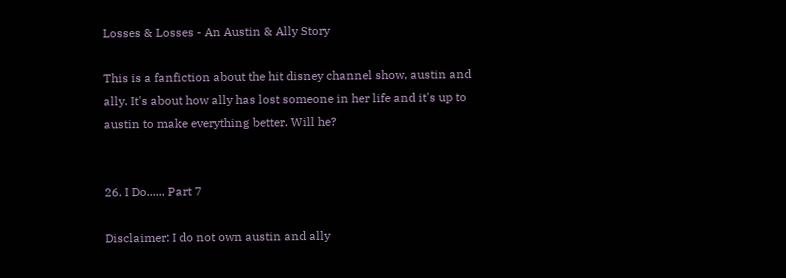Losses & Losses - An Austin & Ally Story

This is a fanfiction about the hit disney channel show, austin and ally. It's about how ally has lost someone in her life and it's up to austin to make everything better. Will he?


26. I Do...... Part 7

Disclaimer: I do not own austin and ally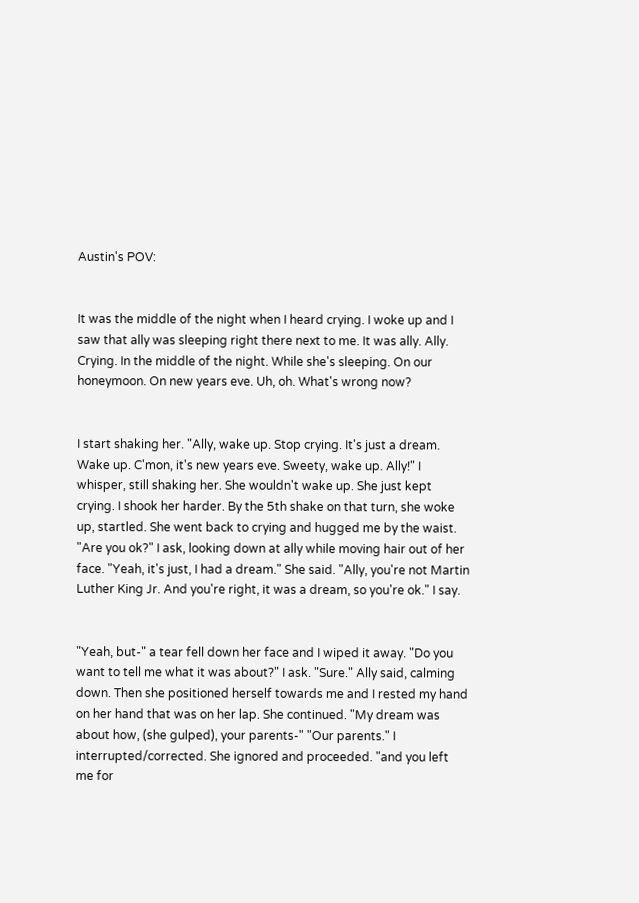Austin's POV:


It was the middle of the night when I heard crying. I woke up and I saw that ally was sleeping right there next to me. It was ally. Ally. Crying. In the middle of the night. While she's sleeping. On our honeymoon. On new years eve. Uh, oh. What's wrong now?


I start shaking her. "Ally, wake up. Stop crying. It's just a dream. Wake up. C'mon, it's new years eve. Sweety, wake up. Ally!" I whisper, still shaking her. She wouldn't wake up. She just kept crying. I shook her harder. By the 5th shake on that turn, she woke up, startled. She went back to crying and hugged me by the waist. "Are you ok?" I ask, looking down at ally while moving hair out of her face. "Yeah, it's just, I had a dream." She said. "Ally, you're not Martin Luther King Jr. And you're right, it was a dream, so you're ok." I say.


"Yeah, but-" a tear fell down her face and I wiped it away. "Do you want to tell me what it was about?" I ask. "Sure." Ally said, calming down. Then she positioned herself towards me and I rested my hand on her hand that was on her lap. She continued. "My dream was about how, (she gulped), your parents-" "Our parents." I interrupted/corrected. She ignored and proceeded. "and you left me for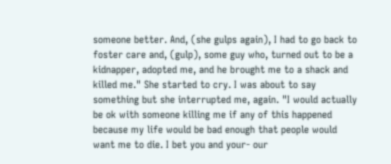someone better. And, (she gulps again), I had to go back to foster care and, (gulp), some guy who, turned out to be a kidnapper, adopted me, and he brought me to a shack and killed me." She started to cry. I was about to say something but she interrupted me, again. "I would actually be ok with someone killing me if any of this happened because my life would be bad enough that people would want me to die. I bet you and your- our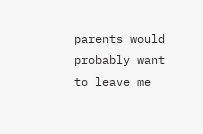parents would probably want to leave me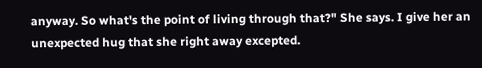anyway. So what's the point of living through that?" She says. I give her an unexpected hug that she right away excepted.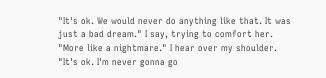"It's ok. We would never do anything like that. It was just a bad dream." I say, trying to comfort her. "More like a nightmare." I hear over my shoulder. "It's ok. I'm never gonna go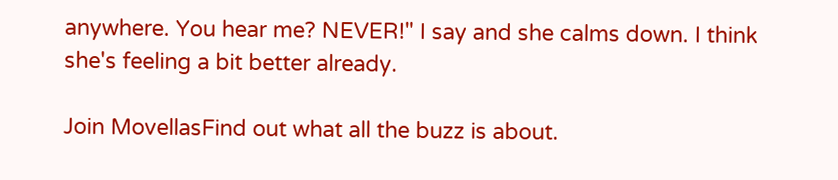anywhere. You hear me? NEVER!" I say and she calms down. I think she's feeling a bit better already.

Join MovellasFind out what all the buzz is about.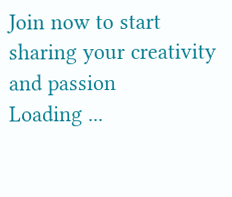Join now to start sharing your creativity and passion
Loading ...